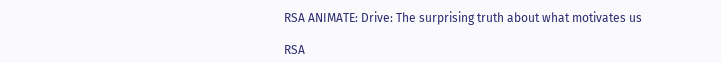RSA ANIMATE: Drive: The surprising truth about what motivates us

RSA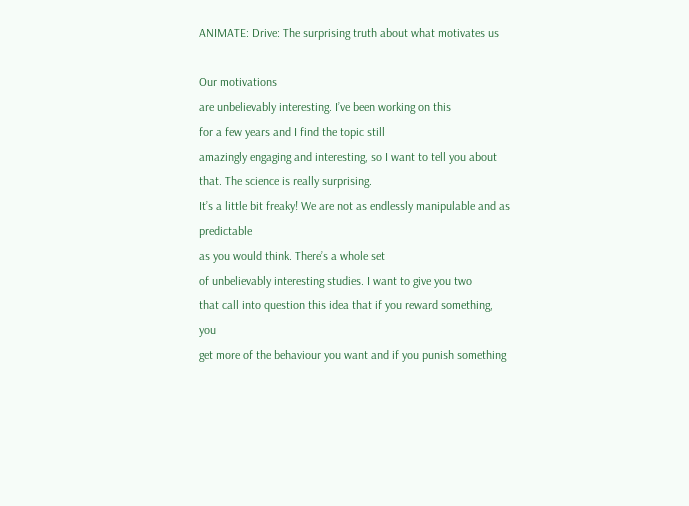ANIMATE: Drive: The surprising truth about what motivates us

Our motivations
are unbelievably interesting. I’ve been working on this
for a few years and I find the topic still
amazingly engaging and interesting, so I want to tell you about that. The science is really surprising.
It’s a little bit freaky! We are not as endlessly manipulable and as predictable
as you would think. There’s a whole set
of unbelievably interesting studies. I want to give you two
that call into question this idea that if you reward something, you
get more of the behaviour you want and if you punish something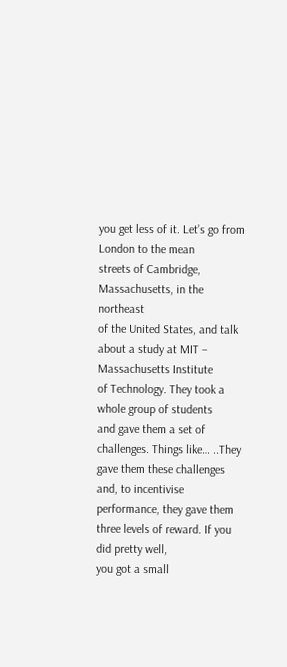you get less of it. Let’s go from London to the mean
streets of Cambridge, Massachusetts, in the northeast
of the United States, and talk about a study at MIT – Massachusetts Institute
of Technology. They took a whole group of students
and gave them a set of challenges. Things like… ..They gave them these challenges
and, to incentivise performance, they gave them
three levels of reward. If you did pretty well,
you got a small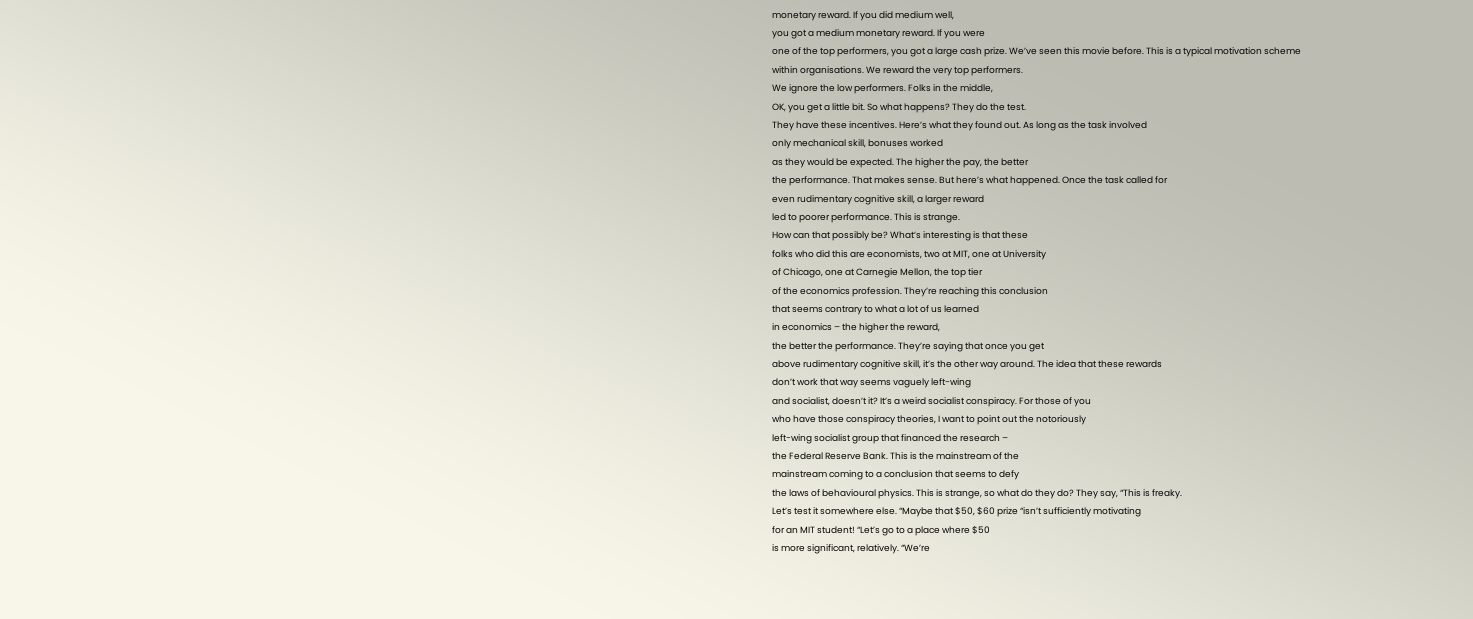monetary reward. If you did medium well,
you got a medium monetary reward. If you were
one of the top performers, you got a large cash prize. We’ve seen this movie before. This is a typical motivation scheme
within organisations. We reward the very top performers.
We ignore the low performers. Folks in the middle,
OK, you get a little bit. So what happens? They do the test.
They have these incentives. Here’s what they found out. As long as the task involved
only mechanical skill, bonuses worked
as they would be expected. The higher the pay, the better
the performance. That makes sense. But here’s what happened. Once the task called for
even rudimentary cognitive skill, a larger reward
led to poorer performance. This is strange.
How can that possibly be? What’s interesting is that these
folks who did this are economists, two at MIT, one at University
of Chicago, one at Carnegie Mellon, the top tier
of the economics profession. They’re reaching this conclusion
that seems contrary to what a lot of us learned
in economics – the higher the reward,
the better the performance. They’re saying that once you get
above rudimentary cognitive skill, it’s the other way around. The idea that these rewards
don’t work that way seems vaguely left-wing
and socialist, doesn’t it? It’s a weird socialist conspiracy. For those of you
who have those conspiracy theories, I want to point out the notoriously
left-wing socialist group that financed the research –
the Federal Reserve Bank. This is the mainstream of the
mainstream coming to a conclusion that seems to defy
the laws of behavioural physics. This is strange, so what do they do? They say, “This is freaky.
Let’s test it somewhere else. “Maybe that $50, $60 prize “isn’t sufficiently motivating
for an MIT student! “Let’s go to a place where $50
is more significant, relatively. “We’re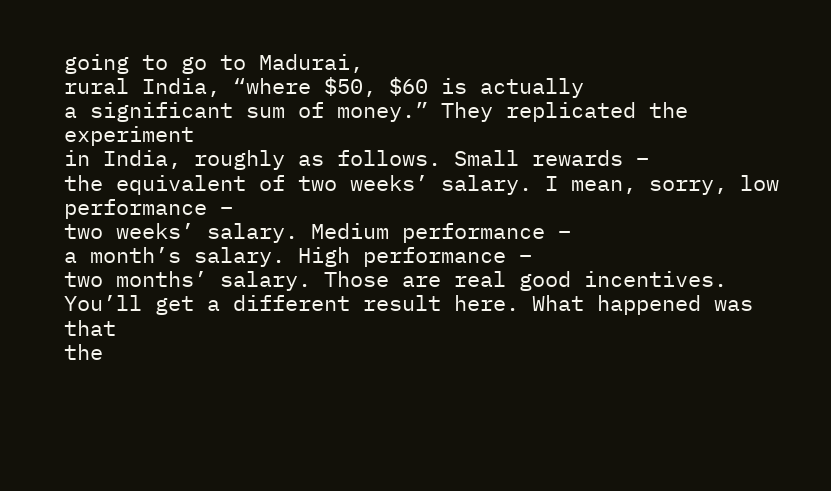going to go to Madurai,
rural India, “where $50, $60 is actually
a significant sum of money.” They replicated the experiment
in India, roughly as follows. Small rewards –
the equivalent of two weeks’ salary. I mean, sorry, low performance –
two weeks’ salary. Medium performance –
a month’s salary. High performance –
two months’ salary. Those are real good incentives.
You’ll get a different result here. What happened was that
the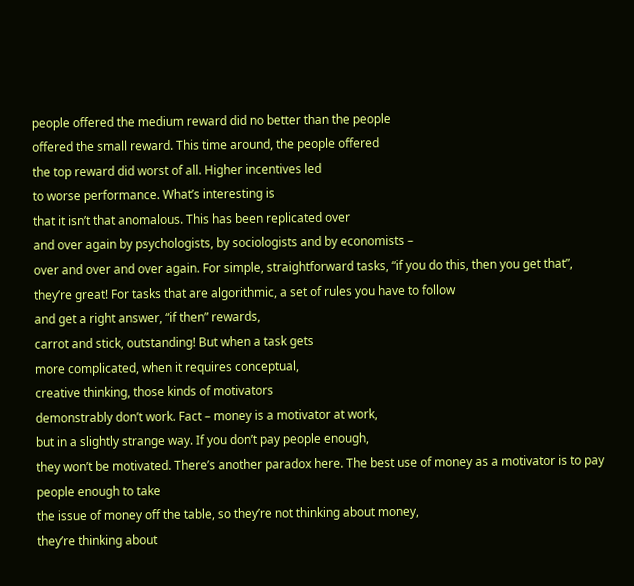people offered the medium reward did no better than the people
offered the small reward. This time around, the people offered
the top reward did worst of all. Higher incentives led
to worse performance. What’s interesting is
that it isn’t that anomalous. This has been replicated over
and over again by psychologists, by sociologists and by economists –
over and over and over again. For simple, straightforward tasks, “if you do this, then you get that”,
they’re great! For tasks that are algorithmic, a set of rules you have to follow
and get a right answer, “if then” rewards,
carrot and stick, outstanding! But when a task gets
more complicated, when it requires conceptual,
creative thinking, those kinds of motivators
demonstrably don’t work. Fact – money is a motivator at work,
but in a slightly strange way. If you don’t pay people enough,
they won’t be motivated. There’s another paradox here. The best use of money as a motivator is to pay people enough to take
the issue of money off the table, so they’re not thinking about money,
they’re thinking about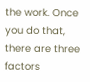the work. Once you do that, there are three
factors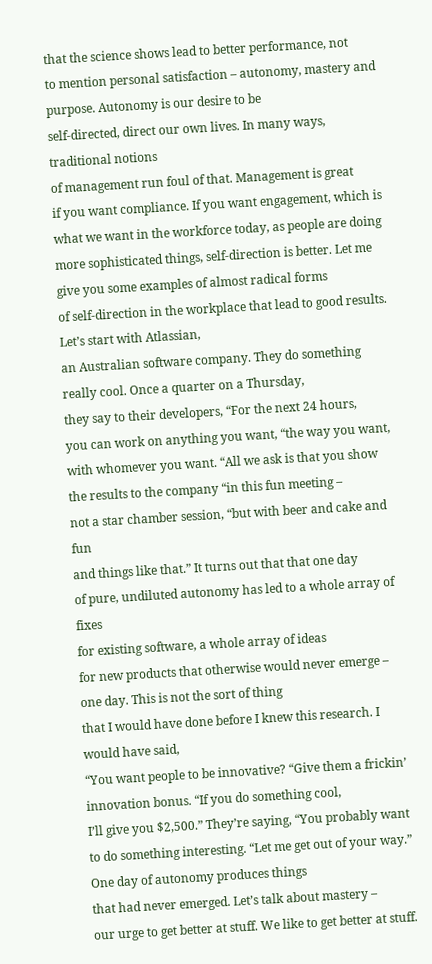that the science shows lead to better performance, not
to mention personal satisfaction – autonomy, mastery and purpose. Autonomy is our desire to be
self-directed, direct our own lives. In many ways, traditional notions
of management run foul of that. Management is great
if you want compliance. If you want engagement, which is
what we want in the workforce today, as people are doing
more sophisticated things, self-direction is better. Let me give you some examples of almost radical forms
of self-direction in the workplace that lead to good results. Let’s start with Atlassian,
an Australian software company. They do something really cool. Once a quarter on a Thursday,
they say to their developers, “For the next 24 hours,
you can work on anything you want, “the way you want,
with whomever you want. “All we ask is that you show
the results to the company “in this fun meeting –
not a star chamber session, “but with beer and cake and fun
and things like that.” It turns out that that one day
of pure, undiluted autonomy has led to a whole array of fixes
for existing software, a whole array of ideas
for new products that otherwise would never emerge –
one day. This is not the sort of thing
that I would have done before I knew this research. I would have said,
“You want people to be innovative? “Give them a frickin’
innovation bonus. “If you do something cool,
I’ll give you $2,500.” They’re saying, “You probably want
to do something interesting. “Let me get out of your way.” One day of autonomy produces things
that had never emerged. Let’s talk about mastery –
our urge to get better at stuff. We like to get better at stuff.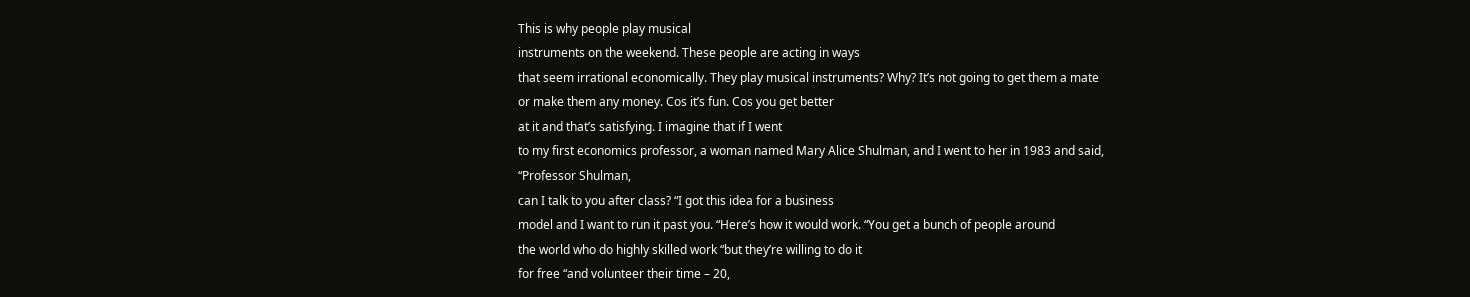This is why people play musical
instruments on the weekend. These people are acting in ways
that seem irrational economically. They play musical instruments? Why? It’s not going to get them a mate
or make them any money. Cos it’s fun. Cos you get better
at it and that’s satisfying. I imagine that if I went
to my first economics professor, a woman named Mary Alice Shulman, and I went to her in 1983 and said, “Professor Shulman,
can I talk to you after class? “I got this idea for a business
model and I want to run it past you. “Here’s how it would work. “You get a bunch of people around
the world who do highly skilled work “but they’re willing to do it
for free “and volunteer their time – 20,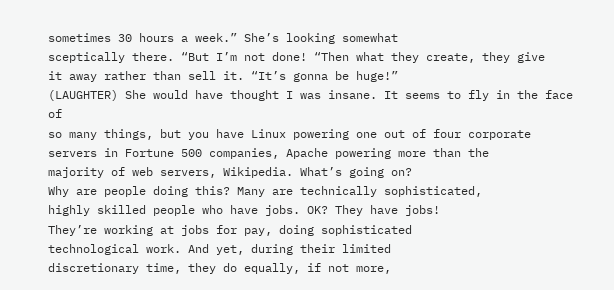sometimes 30 hours a week.” She’s looking somewhat
sceptically there. “But I’m not done! “Then what they create, they give
it away rather than sell it. “It’s gonna be huge!”
(LAUGHTER) She would have thought I was insane. It seems to fly in the face of
so many things, but you have Linux powering one out of four corporate
servers in Fortune 500 companies, Apache powering more than the
majority of web servers, Wikipedia. What’s going on?
Why are people doing this? Many are technically sophisticated,
highly skilled people who have jobs. OK? They have jobs!
They’re working at jobs for pay, doing sophisticated
technological work. And yet, during their limited
discretionary time, they do equally, if not more,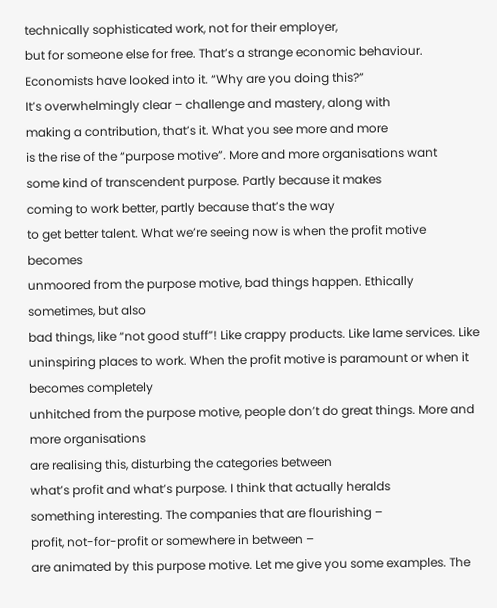technically sophisticated work, not for their employer,
but for someone else for free. That’s a strange economic behaviour.
Economists have looked into it. “Why are you doing this?”
It’s overwhelmingly clear – challenge and mastery, along with
making a contribution, that’s it. What you see more and more
is the rise of the “purpose motive”. More and more organisations want
some kind of transcendent purpose. Partly because it makes
coming to work better, partly because that’s the way
to get better talent. What we’re seeing now is when the profit motive becomes
unmoored from the purpose motive, bad things happen. Ethically sometimes, but also
bad things, like “not good stuff”! Like crappy products. Like lame services. Like uninspiring places to work. When the profit motive is paramount or when it becomes completely
unhitched from the purpose motive, people don’t do great things. More and more organisations
are realising this, disturbing the categories between
what’s profit and what’s purpose. I think that actually heralds
something interesting. The companies that are flourishing –
profit, not-for-profit or somewhere in between –
are animated by this purpose motive. Let me give you some examples. The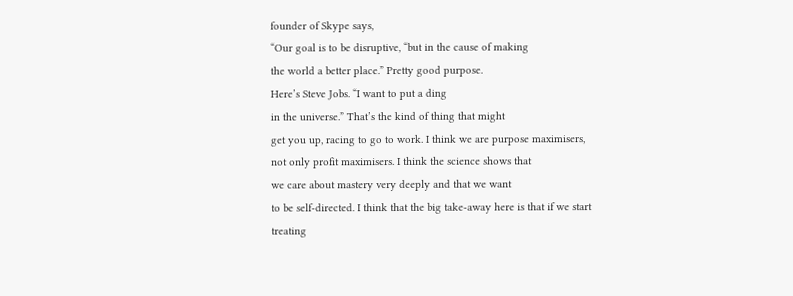founder of Skype says,
“Our goal is to be disruptive, “but in the cause of making
the world a better place.” Pretty good purpose.
Here’s Steve Jobs. “I want to put a ding
in the universe.” That’s the kind of thing that might
get you up, racing to go to work. I think we are purpose maximisers,
not only profit maximisers. I think the science shows that
we care about mastery very deeply and that we want
to be self-directed. I think that the big take-away here is that if we start treating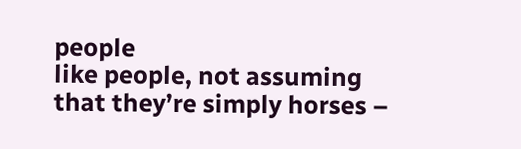people
like people, not assuming
that they’re simply horses –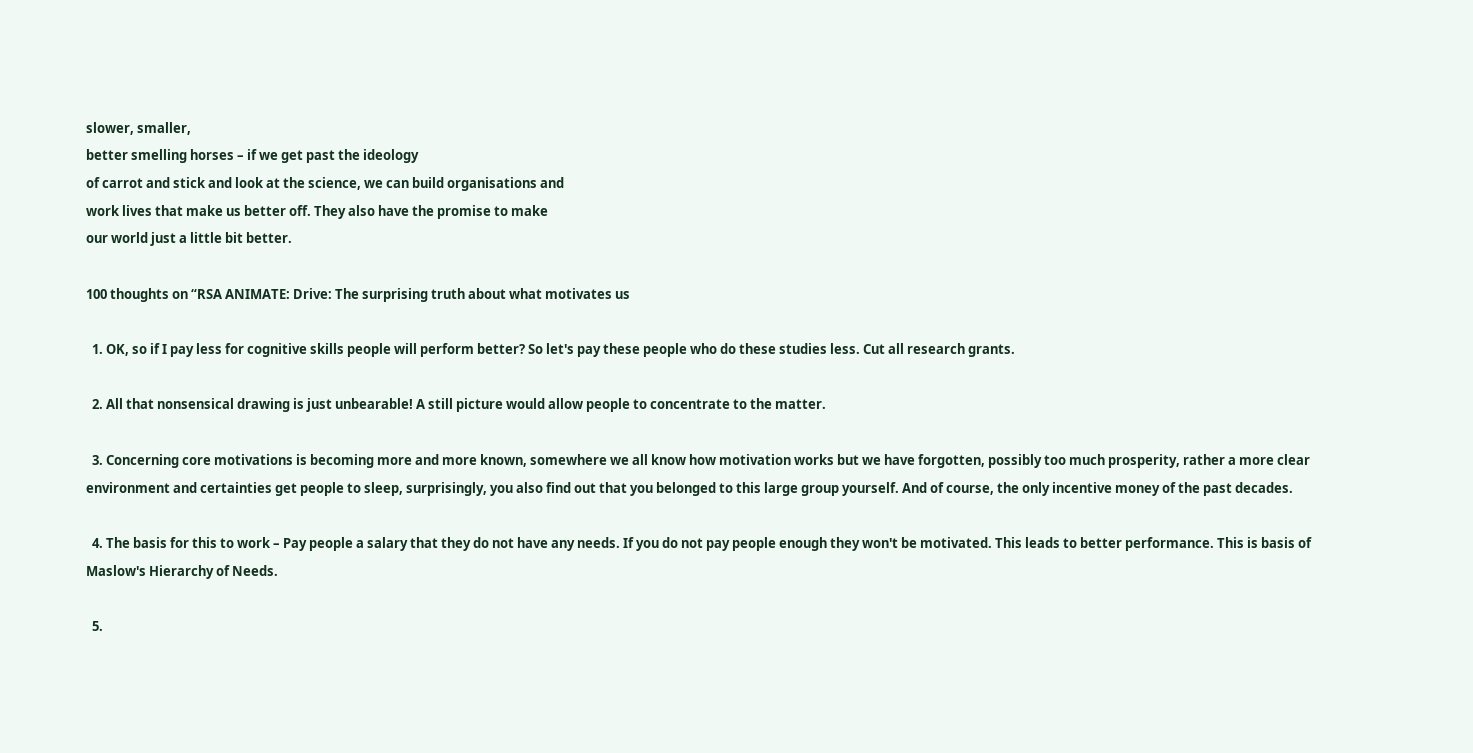slower, smaller,
better smelling horses – if we get past the ideology
of carrot and stick and look at the science, we can build organisations and
work lives that make us better off. They also have the promise to make
our world just a little bit better.

100 thoughts on “RSA ANIMATE: Drive: The surprising truth about what motivates us

  1. OK, so if I pay less for cognitive skills people will perform better? So let's pay these people who do these studies less. Cut all research grants.

  2. All that nonsensical drawing is just unbearable! A still picture would allow people to concentrate to the matter.

  3. Concerning core motivations is becoming more and more known, somewhere we all know how motivation works but we have forgotten, possibly too much prosperity, rather a more clear environment and certainties get people to sleep, surprisingly, you also find out that you belonged to this large group yourself. And of course, the only incentive money of the past decades.

  4. The basis for this to work – Pay people a salary that they do not have any needs. If you do not pay people enough they won't be motivated. This leads to better performance. This is basis of Maslow's Hierarchy of Needs.

  5.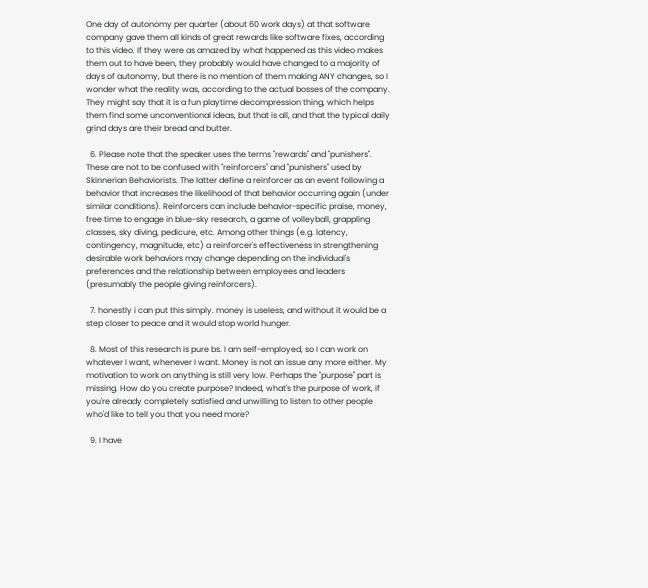One day of autonomy per quarter (about 60 work days) at that software company gave them all kinds of great rewards like software fixes, according to this video. If they were as amazed by what happened as this video makes them out to have been, they probably would have changed to a majority of days of autonomy, but there is no mention of them making ANY changes, so I wonder what the reality was, according to the actual bosses of the company. They might say that it is a fun playtime decompression thing, which helps them find some unconventional ideas, but that is all, and that the typical daily grind days are their bread and butter.

  6. Please note that the speaker uses the terms "rewards" and "punishers". These are not to be confused with "reinforcers" and "punishers" used by Skinnerian Behaviorists. The latter define a reinforcer as an event following a behavior that increases the likelihood of that behavior occurring again (under similar conditions). Reinforcers can include behavior-specific praise, money, free time to engage in blue-sky research, a game of volleyball, grappling classes, sky diving, pedicure, etc. Among other things (e.g. latency, contingency, magnitude, etc) a reinforcer's effectiveness in strengthening desirable work behaviors may change depending on the individual's preferences and the relationship between employees and leaders (presumably the people giving reinforcers).

  7. honestly i can put this simply. money is useless, and without it would be a step closer to peace and it would stop world hunger.

  8. Most of this research is pure bs. I am self-employed, so I can work on whatever I want, whenever I want. Money is not an issue any more either. My motivation to work on anything is still very low. Perhaps the "purpose" part is missing. How do you create purpose? Indeed, what's the purpose of work, if you're already completely satisfied and unwilling to listen to other people who'd like to tell you that you need more?

  9. I have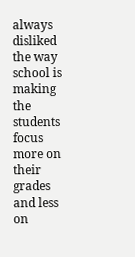always disliked the way school is making the students focus more on their grades and less on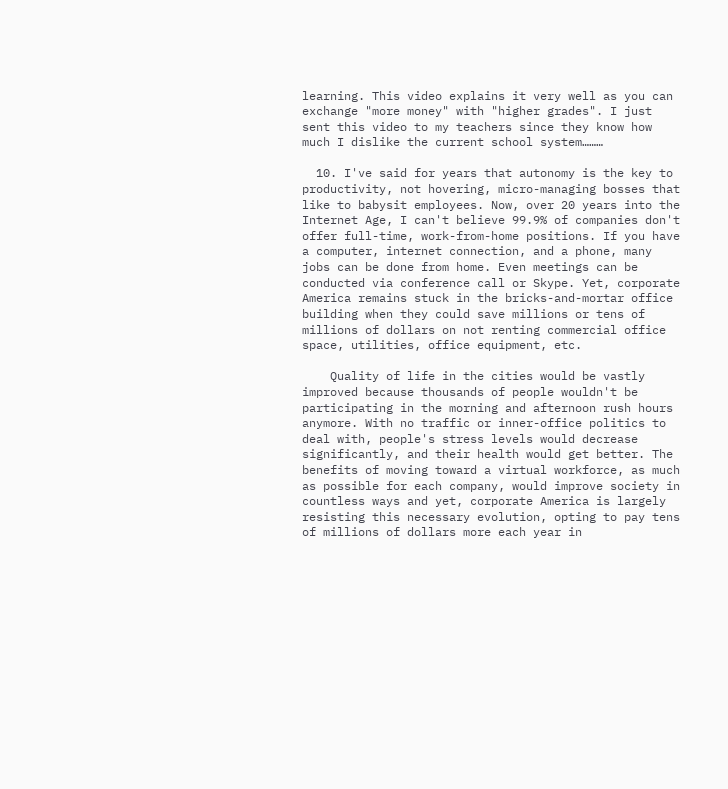learning. This video explains it very well as you can exchange "more money" with "higher grades". I just sent this video to my teachers since they know how much I dislike the current school system………

  10. I've said for years that autonomy is the key to productivity, not hovering, micro-managing bosses that like to babysit employees. Now, over 20 years into the Internet Age, I can't believe 99.9% of companies don't offer full-time, work-from-home positions. If you have a computer, internet connection, and a phone, many jobs can be done from home. Even meetings can be conducted via conference call or Skype. Yet, corporate America remains stuck in the bricks-and-mortar office building when they could save millions or tens of millions of dollars on not renting commercial office space, utilities, office equipment, etc.

    Quality of life in the cities would be vastly improved because thousands of people wouldn't be participating in the morning and afternoon rush hours anymore. With no traffic or inner-office politics to deal with, people's stress levels would decrease significantly, and their health would get better. The benefits of moving toward a virtual workforce, as much as possible for each company, would improve society in countless ways and yet, corporate America is largely resisting this necessary evolution, opting to pay tens of millions of dollars more each year in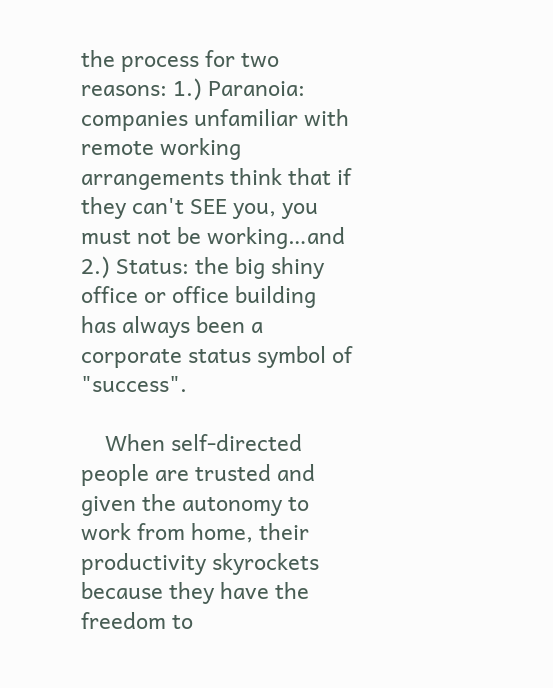the process for two reasons: 1.) Paranoia: companies unfamiliar with remote working arrangements think that if they can't SEE you, you must not be working…and 2.) Status: the big shiny office or office building has always been a corporate status symbol of "success".

    When self-directed people are trusted and given the autonomy to work from home, their productivity skyrockets because they have the freedom to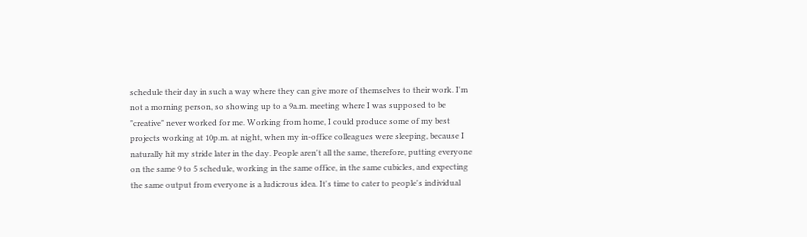schedule their day in such a way where they can give more of themselves to their work. I'm not a morning person, so showing up to a 9a.m. meeting where I was supposed to be "creative" never worked for me. Working from home, I could produce some of my best projects working at 10p.m. at night, when my in-office colleagues were sleeping, because I naturally hit my stride later in the day. People aren't all the same, therefore, putting everyone on the same 9 to 5 schedule, working in the same office, in the same cubicles, and expecting the same output from everyone is a ludicrous idea. It's time to cater to people's individual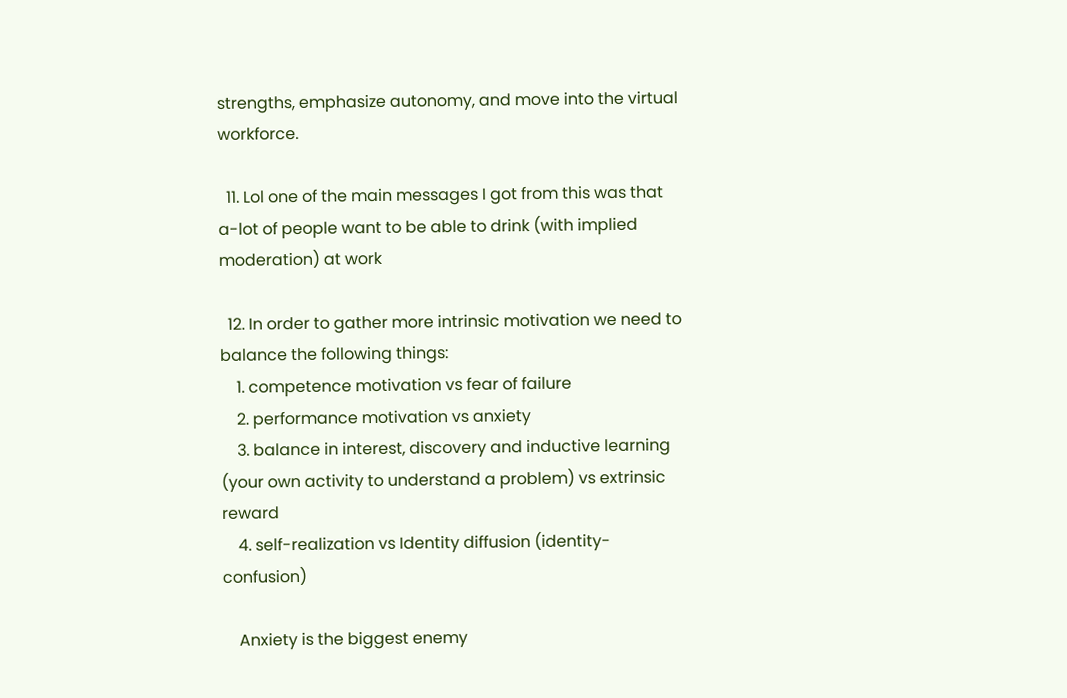strengths, emphasize autonomy, and move into the virtual workforce.

  11. Lol one of the main messages I got from this was that a-lot of people want to be able to drink (with implied moderation) at work

  12. In order to gather more intrinsic motivation we need to balance the following things:
    1. competence motivation vs fear of failure
    2. performance motivation vs anxiety
    3. balance in interest, discovery and inductive learning (your own activity to understand a problem) vs extrinsic reward
    4. self-realization vs Identity diffusion (identity-confusion)

    Anxiety is the biggest enemy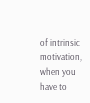of intrinsic motivation, when you have to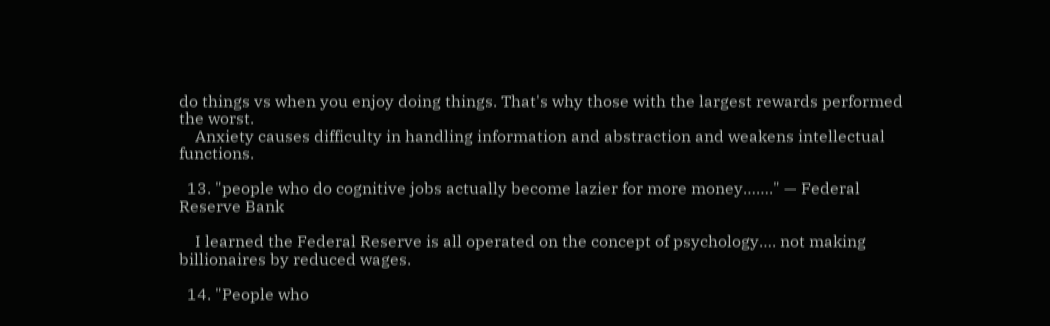do things vs when you enjoy doing things. That's why those with the largest rewards performed the worst.
    Anxiety causes difficulty in handling information and abstraction and weakens intellectual functions.

  13. "people who do cognitive jobs actually become lazier for more money……." — Federal Reserve Bank

    I learned the Federal Reserve is all operated on the concept of psychology…. not making billionaires by reduced wages.

  14. "People who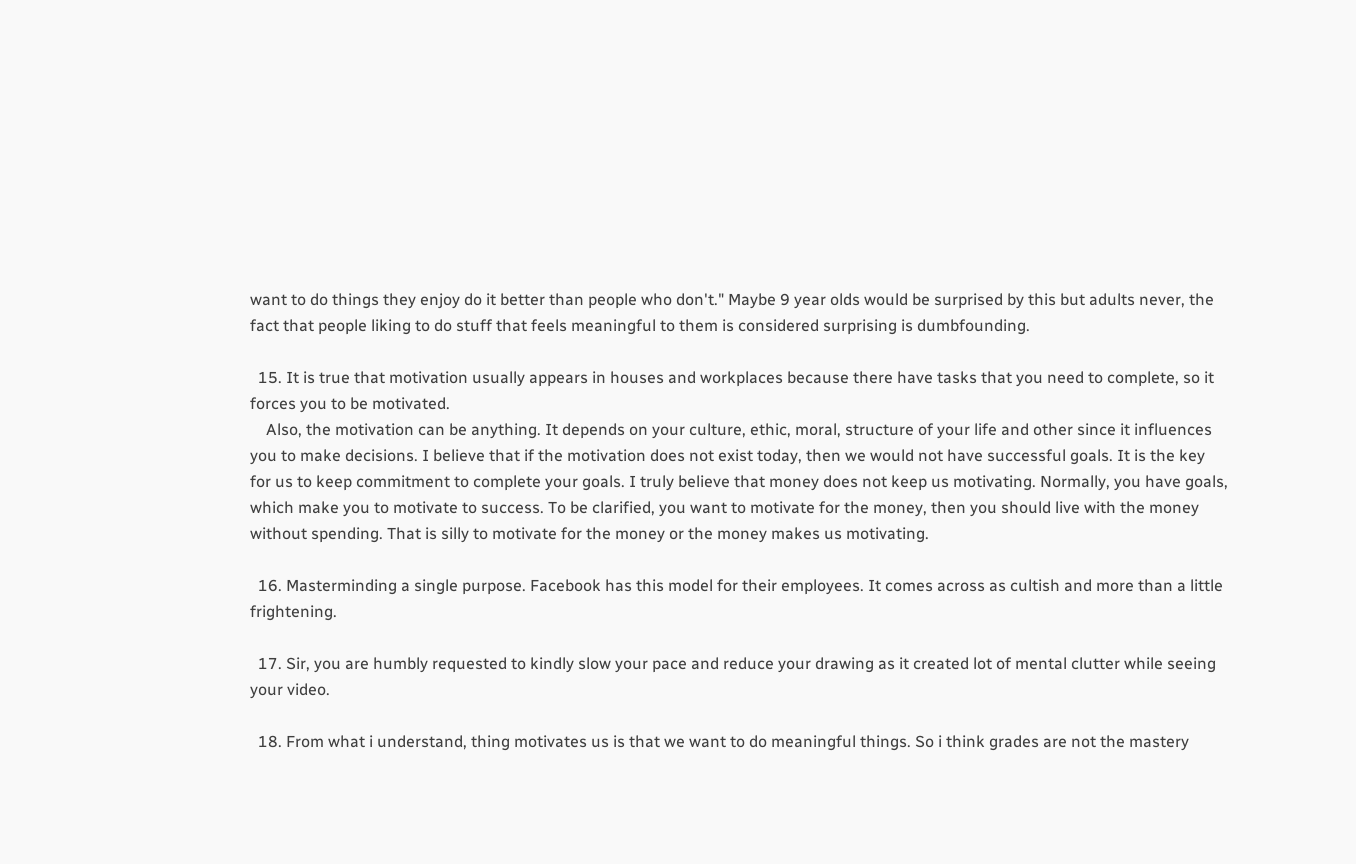want to do things they enjoy do it better than people who don't." Maybe 9 year olds would be surprised by this but adults never, the fact that people liking to do stuff that feels meaningful to them is considered surprising is dumbfounding.

  15. It is true that motivation usually appears in houses and workplaces because there have tasks that you need to complete, so it forces you to be motivated.
    Also, the motivation can be anything. It depends on your culture, ethic, moral, structure of your life and other since it influences you to make decisions. I believe that if the motivation does not exist today, then we would not have successful goals. It is the key for us to keep commitment to complete your goals. I truly believe that money does not keep us motivating. Normally, you have goals, which make you to motivate to success. To be clarified, you want to motivate for the money, then you should live with the money without spending. That is silly to motivate for the money or the money makes us motivating.

  16. Masterminding a single purpose. Facebook has this model for their employees. It comes across as cultish and more than a little frightening.

  17. Sir, you are humbly requested to kindly slow your pace and reduce your drawing as it created lot of mental clutter while seeing your video.

  18. From what i understand, thing motivates us is that we want to do meaningful things. So i think grades are not the mastery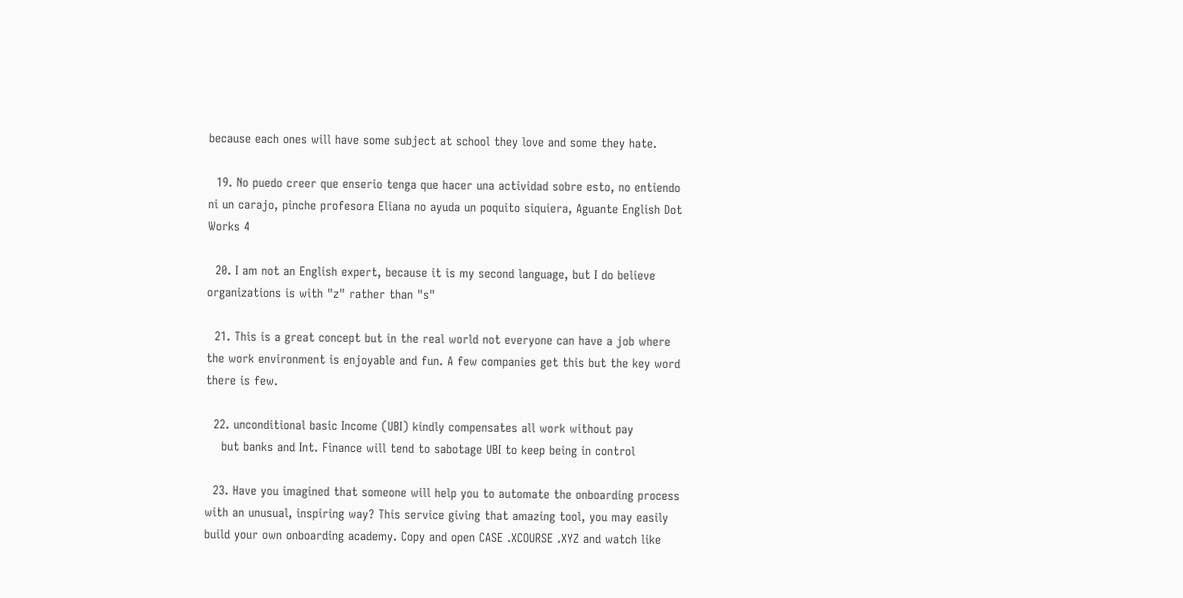because each ones will have some subject at school they love and some they hate.

  19. No puedo creer que enserio tenga que hacer una actividad sobre esto, no entiendo ni un carajo, pinche profesora Eliana no ayuda un poquito siquiera, Aguante English Dot Works 4

  20. I am not an English expert, because it is my second language, but I do believe organizations is with "z" rather than "s"

  21. This is a great concept but in the real world not everyone can have a job where the work environment is enjoyable and fun. A few companies get this but the key word there is few.

  22. unconditional basic Income (UBI) kindly compensates all work without pay
    but banks and Int. Finance will tend to sabotage UBI to keep being in control

  23. Have you imagined that someone will help you to automate the onboarding process with an unusual, inspiring way? This service giving that amazing tool, you may easily build your own onboarding academy. Copy and open CASE .XCOURSE .XYZ and watch like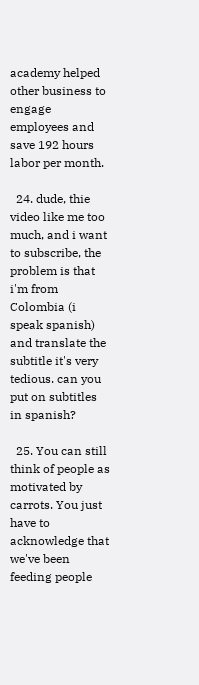academy helped other business to engage employees and save 192 hours labor per month.

  24. dude, thie video like me too much, and i want to subscribe, the problem is that i'm from Colombia (i speak spanish) and translate the subtitle it's very tedious. can you put on subtitles in spanish?

  25. You can still think of people as motivated by carrots. You just have to acknowledge that we've been feeding people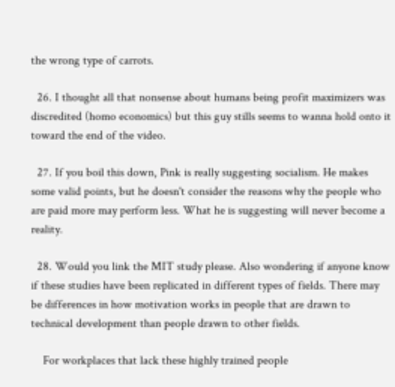the wrong type of carrots.

  26. I thought all that nonsense about humans being profit maximizers was discredited (homo economics) but this guy stills seems to wanna hold onto it toward the end of the video.

  27. If you boil this down, Pink is really suggesting socialism. He makes some valid points, but he doesn't consider the reasons why the people who are paid more may perform less. What he is suggesting will never become a reality.

  28. Would you link the MIT study please. Also wondering if anyone know if these studies have been replicated in different types of fields. There may be differences in how motivation works in people that are drawn to technical development than people drawn to other fields.

    For workplaces that lack these highly trained people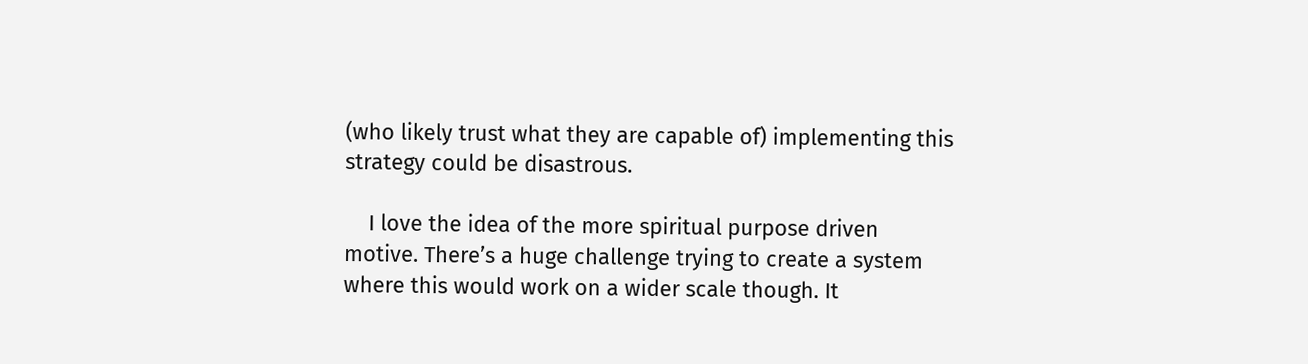(who likely trust what they are capable of) implementing this strategy could be disastrous.

    I love the idea of the more spiritual purpose driven motive. There’s a huge challenge trying to create a system where this would work on a wider scale though. It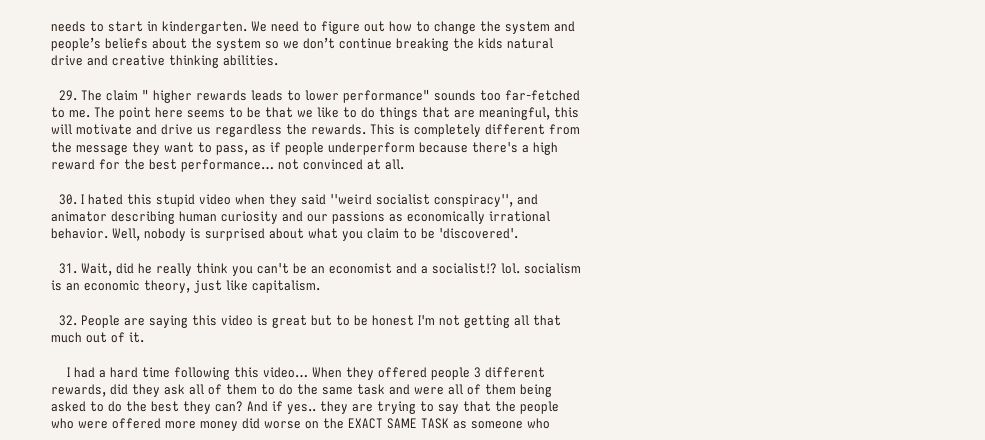needs to start in kindergarten. We need to figure out how to change the system and people’s beliefs about the system so we don’t continue breaking the kids natural drive and creative thinking abilities.

  29. The claim " higher rewards leads to lower performance" sounds too far-fetched to me. The point here seems to be that we like to do things that are meaningful, this will motivate and drive us regardless the rewards. This is completely different from the message they want to pass, as if people underperform because there's a high reward for the best performance… not convinced at all.

  30. I hated this stupid video when they said ''weird socialist conspiracy'', and animator describing human curiosity and our passions as economically irrational behavior. Well, nobody is surprised about what you claim to be 'discovered'.

  31. Wait, did he really think you can't be an economist and a socialist!? lol. socialism is an economic theory, just like capitalism.

  32. People are saying this video is great but to be honest I'm not getting all that much out of it.

    I had a hard time following this video… When they offered people 3 different rewards, did they ask all of them to do the same task and were all of them being asked to do the best they can? And if yes.. they are trying to say that the people who were offered more money did worse on the EXACT SAME TASK as someone who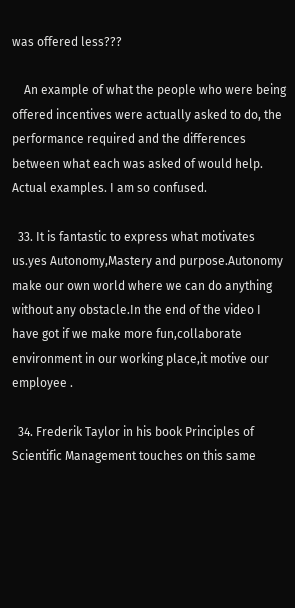was offered less???

    An example of what the people who were being offered incentives were actually asked to do, the performance required and the differences between what each was asked of would help. Actual examples. I am so confused.

  33. It is fantastic to express what motivates us.yes Autonomy,Mastery and purpose.Autonomy make our own world where we can do anything without any obstacle.In the end of the video I have got if we make more fun,collaborate environment in our working place,it motive our employee .

  34. Frederik Taylor in his book Principles of Scientific Management touches on this same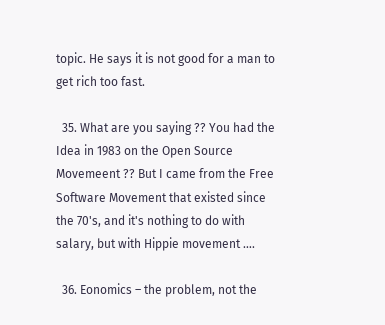topic. He says it is not good for a man to get rich too fast.

  35. What are you saying ?? You had the Idea in 1983 on the Open Source Movemeent ?? But I came from the Free Software Movement that existed since the 70's, and it's nothing to do with salary, but with Hippie movement ….

  36. Eonomics – the problem, not the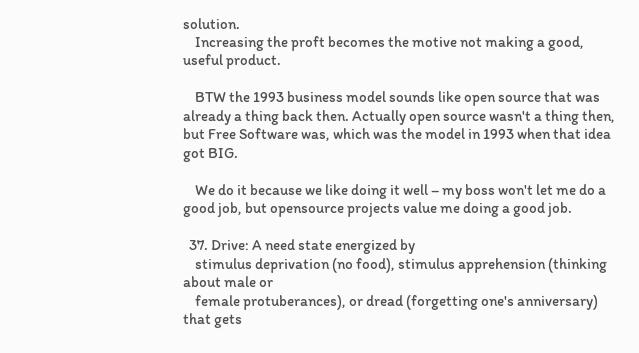solution.
    Increasing the proft becomes the motive not making a good, useful product.

    BTW the 1993 business model sounds like open source that was already a thing back then. Actually open source wasn't a thing then, but Free Software was, which was the model in 1993 when that idea got BIG.

    We do it because we like doing it well – my boss won't let me do a good job, but opensource projects value me doing a good job.

  37. Drive: A need state energized by
    stimulus deprivation (no food), stimulus apprehension (thinking about male or
    female protuberances), or dread (forgetting one's anniversary) that gets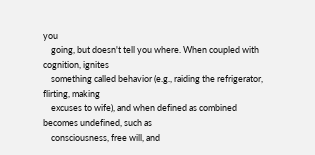you
    going, but doesn't tell you where. When coupled with cognition, ignites
    something called behavior (e.g., raiding the refrigerator, flirting, making
    excuses to wife), and when defined as combined becomes undefined, such as
    consciousness, free will, and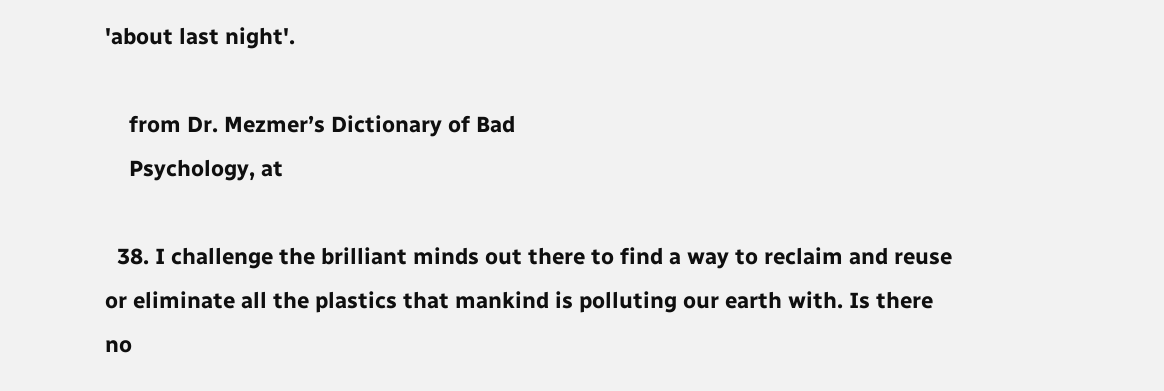'about last night'.

    from Dr. Mezmer’s Dictionary of Bad
    Psychology, at

  38. I challenge the brilliant minds out there to find a way to reclaim and reuse or eliminate all the plastics that mankind is polluting our earth with. Is there no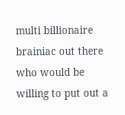multi billionaire brainiac out there who would be willing to put out a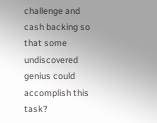challenge and cash backing so that some undiscovered genius could accomplish this task?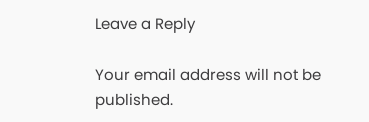Leave a Reply

Your email address will not be published.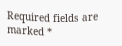Required fields are marked *